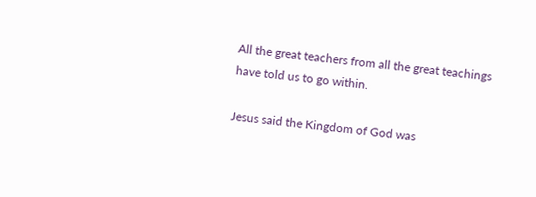All the great teachers from all the great teachings have told us to go within.

Jesus said the Kingdom of God was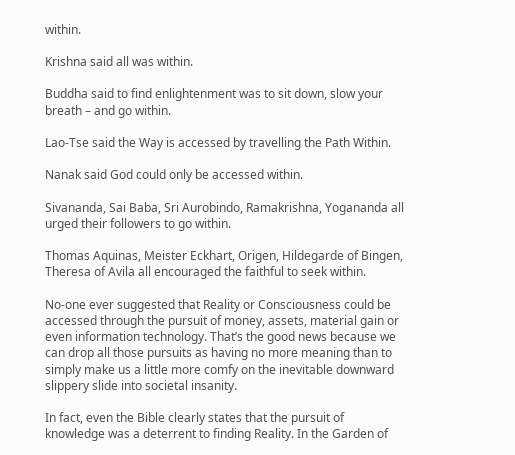within.

Krishna said all was within.

Buddha said to find enlightenment was to sit down, slow your breath – and go within.

Lao-Tse said the Way is accessed by travelling the Path Within.

Nanak said God could only be accessed within.

Sivananda, Sai Baba, Sri Aurobindo, Ramakrishna, Yogananda all urged their followers to go within.

Thomas Aquinas, Meister Eckhart, Origen, Hildegarde of Bingen, Theresa of Avila all encouraged the faithful to seek within.

No-one ever suggested that Reality or Consciousness could be accessed through the pursuit of money, assets, material gain or even information technology. That’s the good news because we can drop all those pursuits as having no more meaning than to simply make us a little more comfy on the inevitable downward slippery slide into societal insanity.

In fact, even the Bible clearly states that the pursuit of knowledge was a deterrent to finding Reality. In the Garden of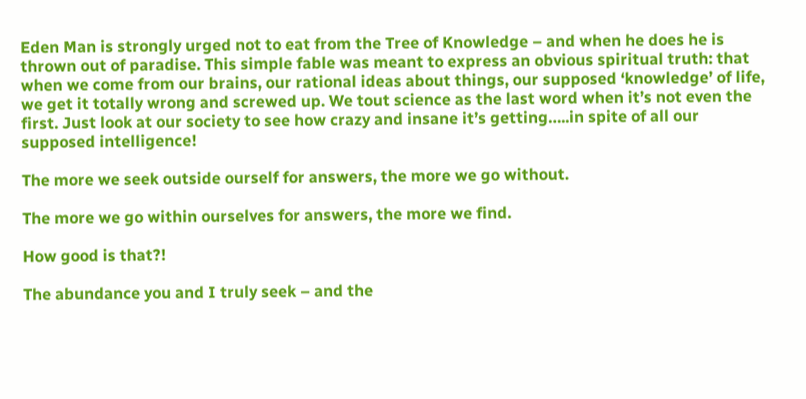Eden Man is strongly urged not to eat from the Tree of Knowledge – and when he does he is thrown out of paradise. This simple fable was meant to express an obvious spiritual truth: that when we come from our brains, our rational ideas about things, our supposed ‘knowledge’ of life, we get it totally wrong and screwed up. We tout science as the last word when it’s not even the first. Just look at our society to see how crazy and insane it’s getting…..in spite of all our supposed intelligence!

The more we seek outside ourself for answers, the more we go without.

The more we go within ourselves for answers, the more we find.

How good is that?!

The abundance you and I truly seek – and the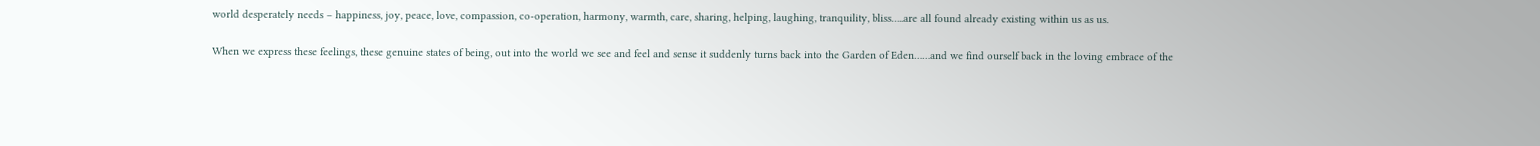world desperately needs – happiness, joy, peace, love, compassion, co-operation, harmony, warmth, care, sharing, helping, laughing, tranquility, bliss…..are all found already existing within us as us.

When we express these feelings, these genuine states of being, out into the world we see and feel and sense it suddenly turns back into the Garden of Eden……and we find ourself back in the loving embrace of the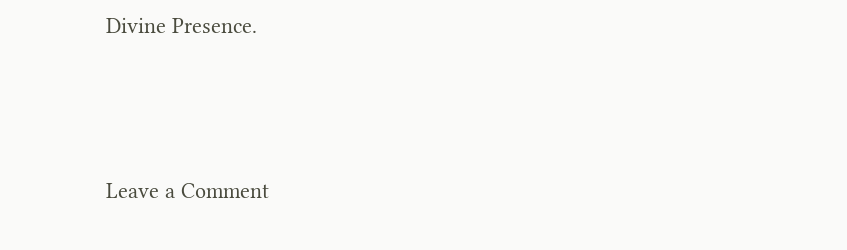Divine Presence.




Leave a Comment